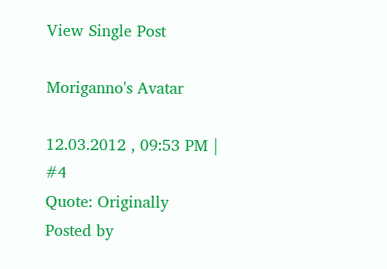View Single Post

Moriganno's Avatar

12.03.2012 , 09:53 PM | #4
Quote: Originally Posted by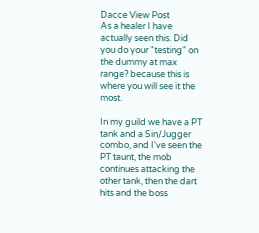Dacce View Post
As a healer I have actually seen this. Did you do your "testing" on the dummy at max range? because this is where you will see it the most.

In my guild we have a PT tank and a Sin/Jugger combo, and I've seen the PT taunt, the mob continues attacking the other tank, then the dart hits and the boss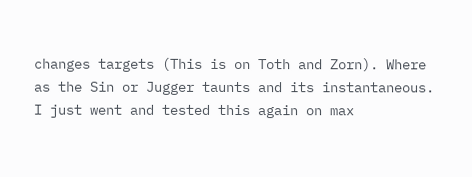changes targets (This is on Toth and Zorn). Where as the Sin or Jugger taunts and its instantaneous.
I just went and tested this again on max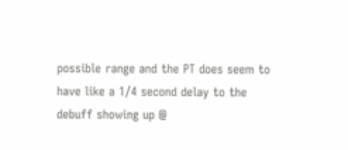possible range and the PT does seem to have like a 1/4 second delay to the debuff showing up @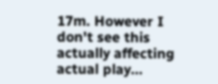17m. However I don't see this actually affecting actual play...